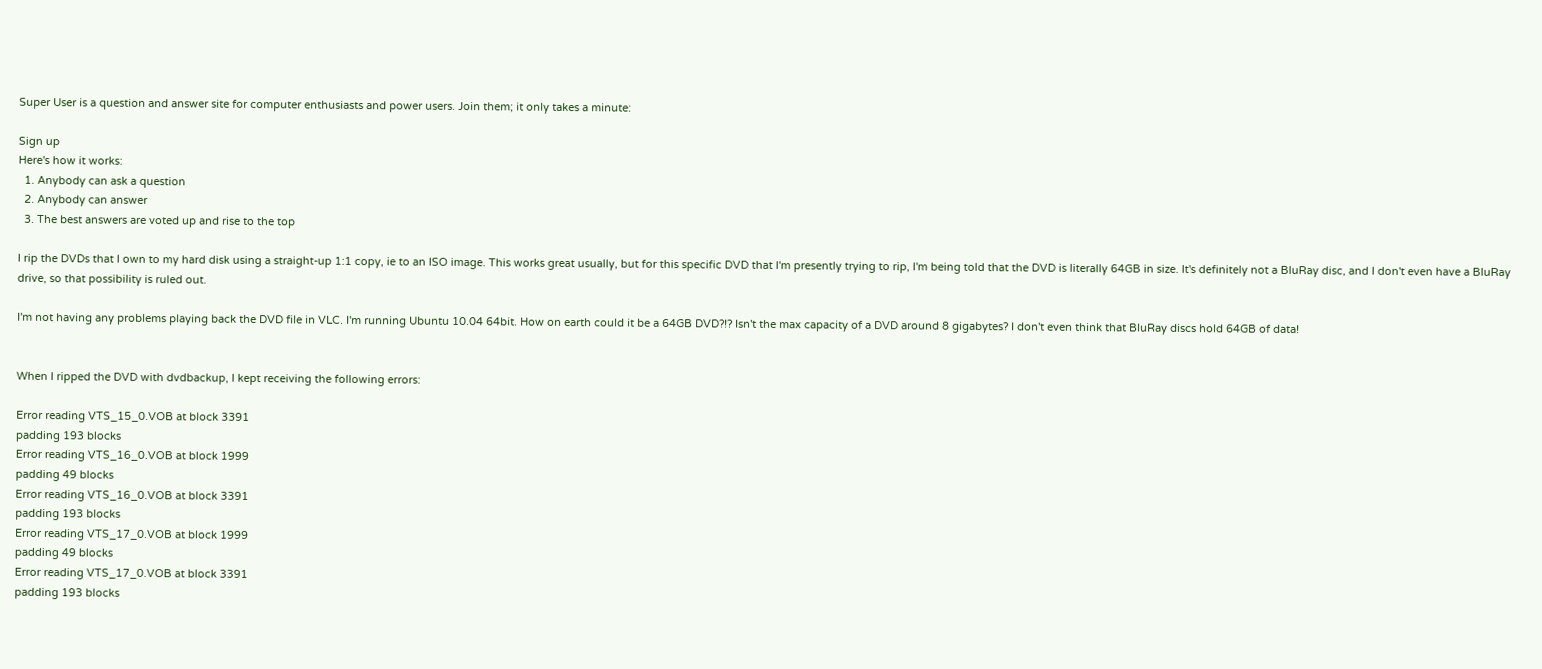Super User is a question and answer site for computer enthusiasts and power users. Join them; it only takes a minute:

Sign up
Here's how it works:
  1. Anybody can ask a question
  2. Anybody can answer
  3. The best answers are voted up and rise to the top

I rip the DVDs that I own to my hard disk using a straight-up 1:1 copy, ie to an ISO image. This works great usually, but for this specific DVD that I'm presently trying to rip, I'm being told that the DVD is literally 64GB in size. It's definitely not a BluRay disc, and I don't even have a BluRay drive, so that possibility is ruled out.

I'm not having any problems playing back the DVD file in VLC. I'm running Ubuntu 10.04 64bit. How on earth could it be a 64GB DVD?!? Isn't the max capacity of a DVD around 8 gigabytes? I don't even think that BluRay discs hold 64GB of data!


When I ripped the DVD with dvdbackup, I kept receiving the following errors:

Error reading VTS_15_0.VOB at block 3391
padding 193 blocks
Error reading VTS_16_0.VOB at block 1999
padding 49 blocks
Error reading VTS_16_0.VOB at block 3391
padding 193 blocks
Error reading VTS_17_0.VOB at block 1999
padding 49 blocks
Error reading VTS_17_0.VOB at block 3391
padding 193 blocks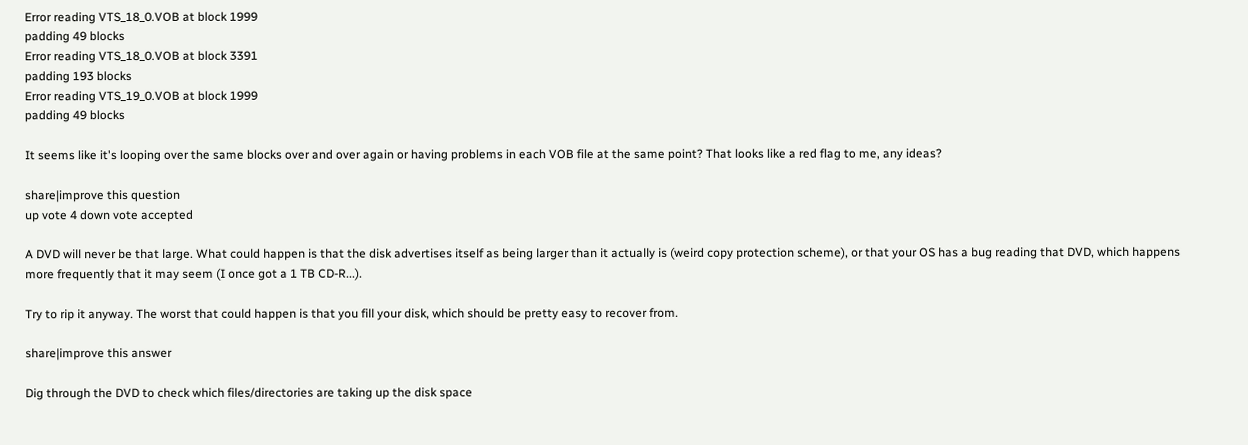Error reading VTS_18_0.VOB at block 1999
padding 49 blocks
Error reading VTS_18_0.VOB at block 3391
padding 193 blocks
Error reading VTS_19_0.VOB at block 1999
padding 49 blocks

It seems like it's looping over the same blocks over and over again or having problems in each VOB file at the same point? That looks like a red flag to me, any ideas?

share|improve this question
up vote 4 down vote accepted

A DVD will never be that large. What could happen is that the disk advertises itself as being larger than it actually is (weird copy protection scheme), or that your OS has a bug reading that DVD, which happens more frequently that it may seem (I once got a 1 TB CD-R...).

Try to rip it anyway. The worst that could happen is that you fill your disk, which should be pretty easy to recover from.

share|improve this answer

Dig through the DVD to check which files/directories are taking up the disk space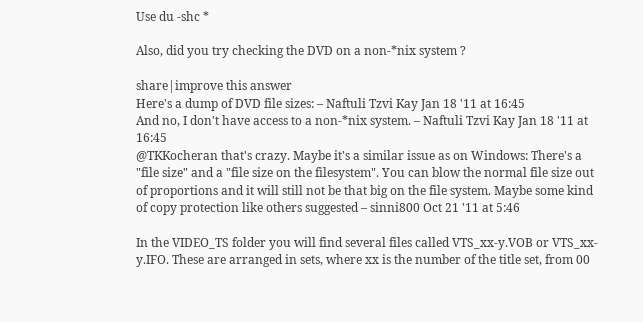Use du -shc *

Also, did you try checking the DVD on a non-*nix system ?

share|improve this answer
Here's a dump of DVD file sizes: – Naftuli Tzvi Kay Jan 18 '11 at 16:45
And no, I don't have access to a non-*nix system. – Naftuli Tzvi Kay Jan 18 '11 at 16:45
@TKKocheran that's crazy. Maybe it's a similar issue as on Windows: There's a "file size" and a "file size on the filesystem". You can blow the normal file size out of proportions and it will still not be that big on the file system. Maybe some kind of copy protection like others suggested – sinni800 Oct 21 '11 at 5:46

In the VIDEO_TS folder you will find several files called VTS_xx-y.VOB or VTS_xx-y.IFO. These are arranged in sets, where xx is the number of the title set, from 00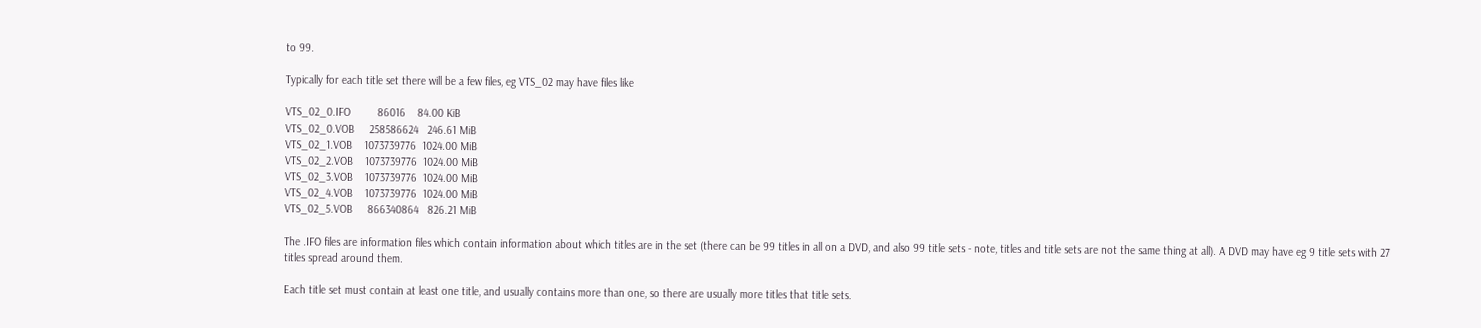to 99.

Typically for each title set there will be a few files, eg VTS_02 may have files like

VTS_02_0.IFO         86016    84.00 KiB
VTS_02_0.VOB     258586624   246.61 MiB
VTS_02_1.VOB    1073739776  1024.00 MiB
VTS_02_2.VOB    1073739776  1024.00 MiB
VTS_02_3.VOB    1073739776  1024.00 MiB
VTS_02_4.VOB    1073739776  1024.00 MiB
VTS_02_5.VOB     866340864   826.21 MiB

The .IFO files are information files which contain information about which titles are in the set (there can be 99 titles in all on a DVD, and also 99 title sets - note, titles and title sets are not the same thing at all). A DVD may have eg 9 title sets with 27 titles spread around them.

Each title set must contain at least one title, and usually contains more than one, so there are usually more titles that title sets.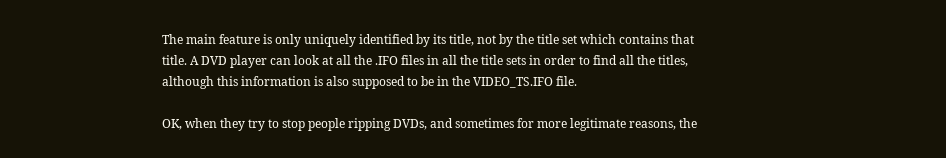The main feature is only uniquely identified by its title, not by the title set which contains that title. A DVD player can look at all the .IFO files in all the title sets in order to find all the titles, although this information is also supposed to be in the VIDEO_TS.IFO file.

OK, when they try to stop people ripping DVDs, and sometimes for more legitimate reasons, the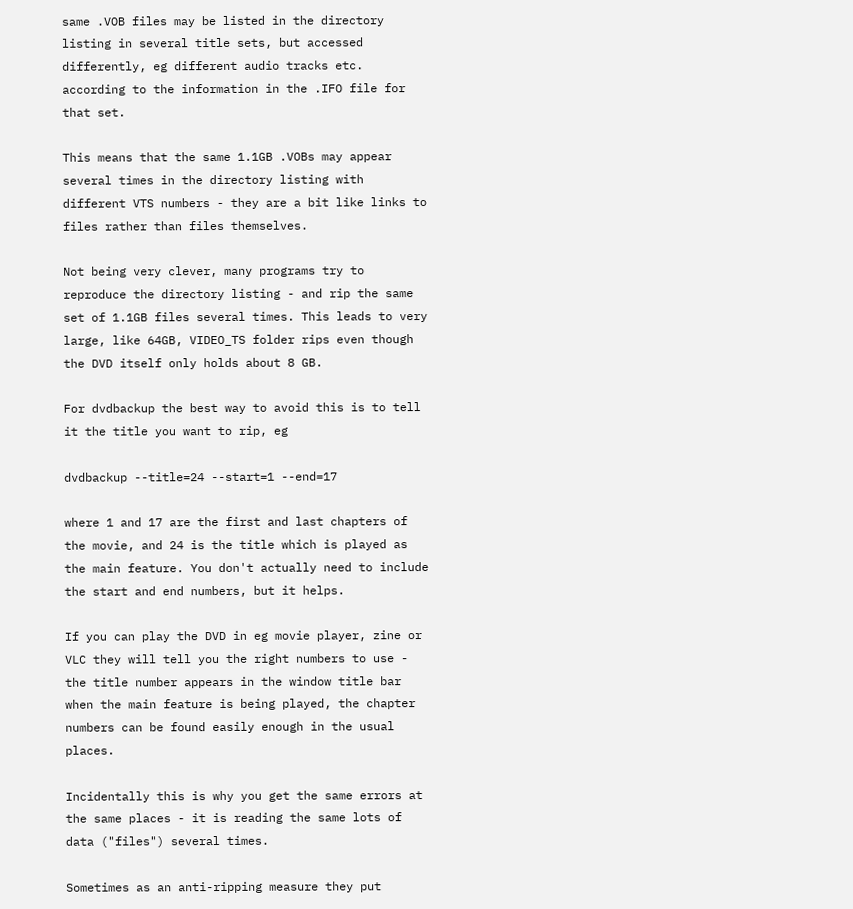same .VOB files may be listed in the directory listing in several title sets, but accessed differently, eg different audio tracks etc. according to the information in the .IFO file for that set.

This means that the same 1.1GB .VOBs may appear several times in the directory listing with different VTS numbers - they are a bit like links to files rather than files themselves.

Not being very clever, many programs try to reproduce the directory listing - and rip the same set of 1.1GB files several times. This leads to very large, like 64GB, VIDEO_TS folder rips even though the DVD itself only holds about 8 GB.

For dvdbackup the best way to avoid this is to tell it the title you want to rip, eg

dvdbackup --title=24 --start=1 --end=17

where 1 and 17 are the first and last chapters of the movie, and 24 is the title which is played as the main feature. You don't actually need to include the start and end numbers, but it helps.

If you can play the DVD in eg movie player, zine or VLC they will tell you the right numbers to use - the title number appears in the window title bar when the main feature is being played, the chapter numbers can be found easily enough in the usual places.

Incidentally this is why you get the same errors at the same places - it is reading the same lots of data ("files") several times.

Sometimes as an anti-ripping measure they put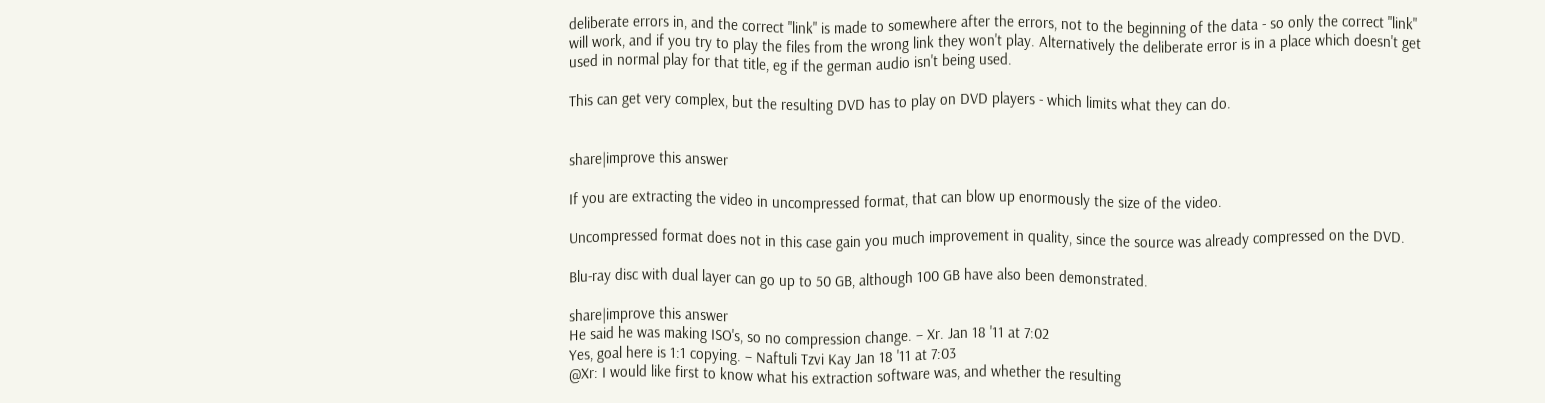deliberate errors in, and the correct "link" is made to somewhere after the errors, not to the beginning of the data - so only the correct "link" will work, and if you try to play the files from the wrong link they won't play. Alternatively the deliberate error is in a place which doesn't get used in normal play for that title, eg if the german audio isn't being used.

This can get very complex, but the resulting DVD has to play on DVD players - which limits what they can do.


share|improve this answer

If you are extracting the video in uncompressed format, that can blow up enormously the size of the video.

Uncompressed format does not in this case gain you much improvement in quality, since the source was already compressed on the DVD.

Blu-ray disc with dual layer can go up to 50 GB, although 100 GB have also been demonstrated.

share|improve this answer
He said he was making ISO's, so no compression change. – Xr. Jan 18 '11 at 7:02
Yes, goal here is 1:1 copying. – Naftuli Tzvi Kay Jan 18 '11 at 7:03
@Xr: I would like first to know what his extraction software was, and whether the resulting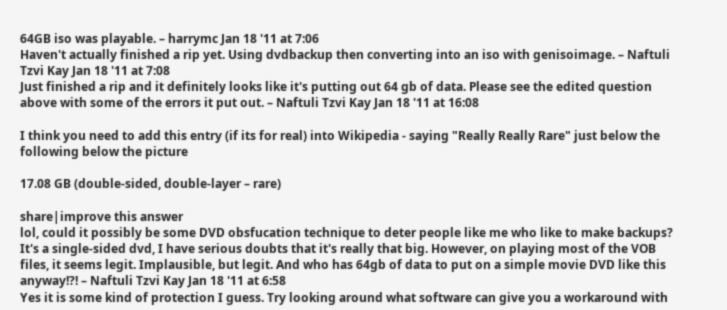64GB iso was playable. – harrymc Jan 18 '11 at 7:06
Haven't actually finished a rip yet. Using dvdbackup then converting into an iso with genisoimage. – Naftuli Tzvi Kay Jan 18 '11 at 7:08
Just finished a rip and it definitely looks like it's putting out 64 gb of data. Please see the edited question above with some of the errors it put out. – Naftuli Tzvi Kay Jan 18 '11 at 16:08

I think you need to add this entry (if its for real) into Wikipedia - saying "Really Really Rare" just below the following below the picture

17.08 GB (double-sided, double-layer – rare)

share|improve this answer
lol, could it possibly be some DVD obsfucation technique to deter people like me who like to make backups? It's a single-sided dvd, I have serious doubts that it's really that big. However, on playing most of the VOB files, it seems legit. Implausible, but legit. And who has 64gb of data to put on a simple movie DVD like this anyway!?! – Naftuli Tzvi Kay Jan 18 '11 at 6:58
Yes it is some kind of protection I guess. Try looking around what software can give you a workaround with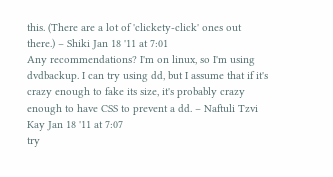this. (There are a lot of 'clickety-click' ones out there.) – Shiki Jan 18 '11 at 7:01
Any recommendations? I'm on linux, so I'm using dvdbackup. I can try using dd, but I assume that if it's crazy enough to fake its size, it's probably crazy enough to have CSS to prevent a dd. – Naftuli Tzvi Kay Jan 18 '11 at 7:07
try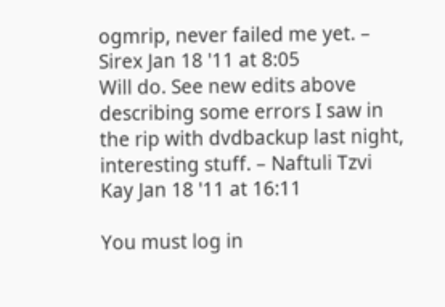ogmrip, never failed me yet. – Sirex Jan 18 '11 at 8:05
Will do. See new edits above describing some errors I saw in the rip with dvdbackup last night, interesting stuff. – Naftuli Tzvi Kay Jan 18 '11 at 16:11

You must log in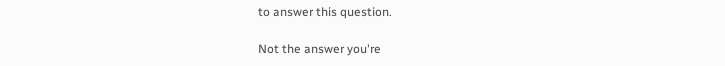to answer this question.

Not the answer you're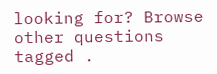looking for? Browse other questions tagged .